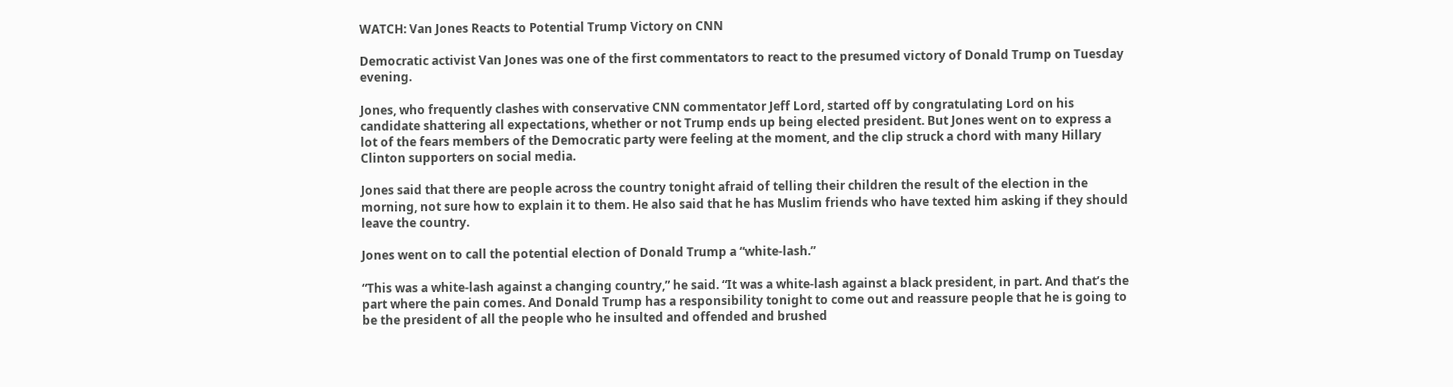WATCH: Van Jones Reacts to Potential Trump Victory on CNN

Democratic activist Van Jones was one of the first commentators to react to the presumed victory of Donald Trump on Tuesday evening.

Jones, who frequently clashes with conservative CNN commentator Jeff Lord, started off by congratulating Lord on his candidate shattering all expectations, whether or not Trump ends up being elected president. But Jones went on to express a lot of the fears members of the Democratic party were feeling at the moment, and the clip struck a chord with many Hillary Clinton supporters on social media.

Jones said that there are people across the country tonight afraid of telling their children the result of the election in the morning, not sure how to explain it to them. He also said that he has Muslim friends who have texted him asking if they should leave the country.

Jones went on to call the potential election of Donald Trump a “white-lash.”

“This was a white-lash against a changing country,” he said. “It was a white-lash against a black president, in part. And that’s the part where the pain comes. And Donald Trump has a responsibility tonight to come out and reassure people that he is going to be the president of all the people who he insulted and offended and brushed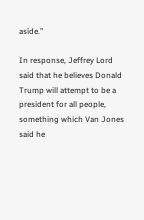aside.”

In response, Jeffrey Lord said that he believes Donald Trump will attempt to be a president for all people, something which Van Jones said he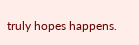truly hopes happens.